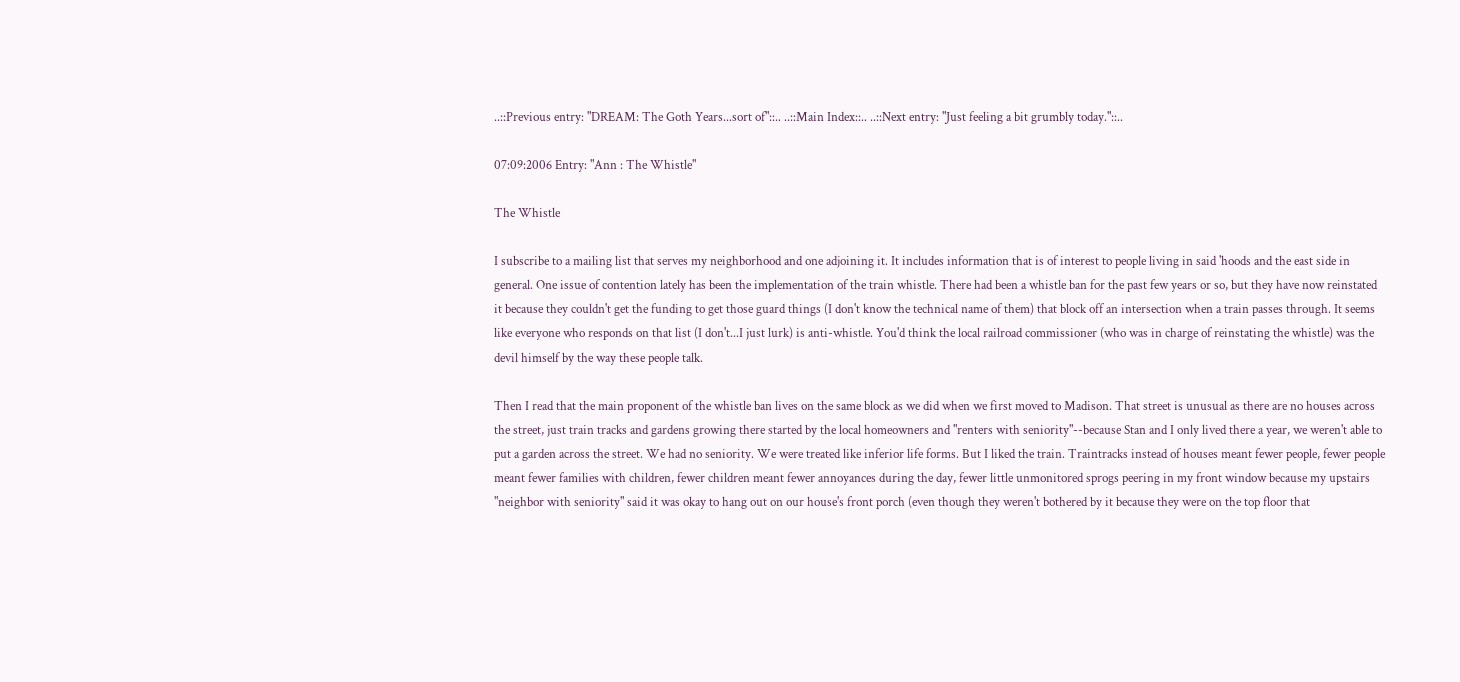..::Previous entry: "DREAM: The Goth Years...sort of"::.. ..::Main Index::.. ..::Next entry: "Just feeling a bit grumbly today."::..

07:09:2006 Entry: "Ann : The Whistle"

The Whistle

I subscribe to a mailing list that serves my neighborhood and one adjoining it. It includes information that is of interest to people living in said 'hoods and the east side in general. One issue of contention lately has been the implementation of the train whistle. There had been a whistle ban for the past few years or so, but they have now reinstated it because they couldn't get the funding to get those guard things (I don't know the technical name of them) that block off an intersection when a train passes through. It seems like everyone who responds on that list (I don't...I just lurk) is anti-whistle. You'd think the local railroad commissioner (who was in charge of reinstating the whistle) was the devil himself by the way these people talk.

Then I read that the main proponent of the whistle ban lives on the same block as we did when we first moved to Madison. That street is unusual as there are no houses across the street, just train tracks and gardens growing there started by the local homeowners and "renters with seniority"--because Stan and I only lived there a year, we weren't able to put a garden across the street. We had no seniority. We were treated like inferior life forms. But I liked the train. Traintracks instead of houses meant fewer people, fewer people meant fewer families with children, fewer children meant fewer annoyances during the day, fewer little unmonitored sprogs peering in my front window because my upstairs "neighbor with seniority" said it was okay to hang out on our house's front porch (even though they weren't bothered by it because they were on the top floor that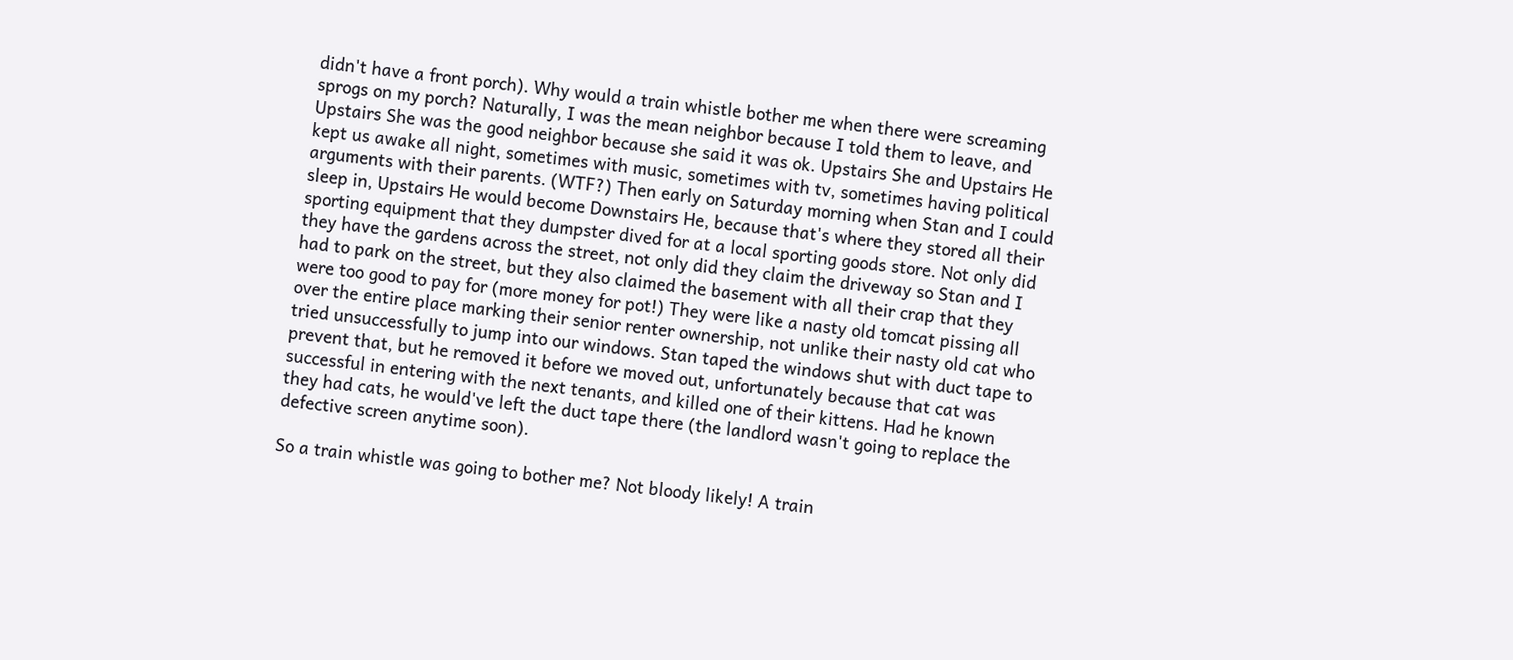didn't have a front porch). Why would a train whistle bother me when there were screaming sprogs on my porch? Naturally, I was the mean neighbor because I told them to leave, and Upstairs She was the good neighbor because she said it was ok. Upstairs She and Upstairs He kept us awake all night, sometimes with music, sometimes with tv, sometimes having political arguments with their parents. (WTF?) Then early on Saturday morning when Stan and I could sleep in, Upstairs He would become Downstairs He, because that's where they stored all their sporting equipment that they dumpster dived for at a local sporting goods store. Not only did they have the gardens across the street, not only did they claim the driveway so Stan and I had to park on the street, but they also claimed the basement with all their crap that they were too good to pay for (more money for pot!) They were like a nasty old tomcat pissing all over the entire place marking their senior renter ownership, not unlike their nasty old cat who tried unsuccessfully to jump into our windows. Stan taped the windows shut with duct tape to prevent that, but he removed it before we moved out, unfortunately because that cat was successful in entering with the next tenants, and killed one of their kittens. Had he known they had cats, he would've left the duct tape there (the landlord wasn't going to replace the defective screen anytime soon).

So a train whistle was going to bother me? Not bloody likely! A train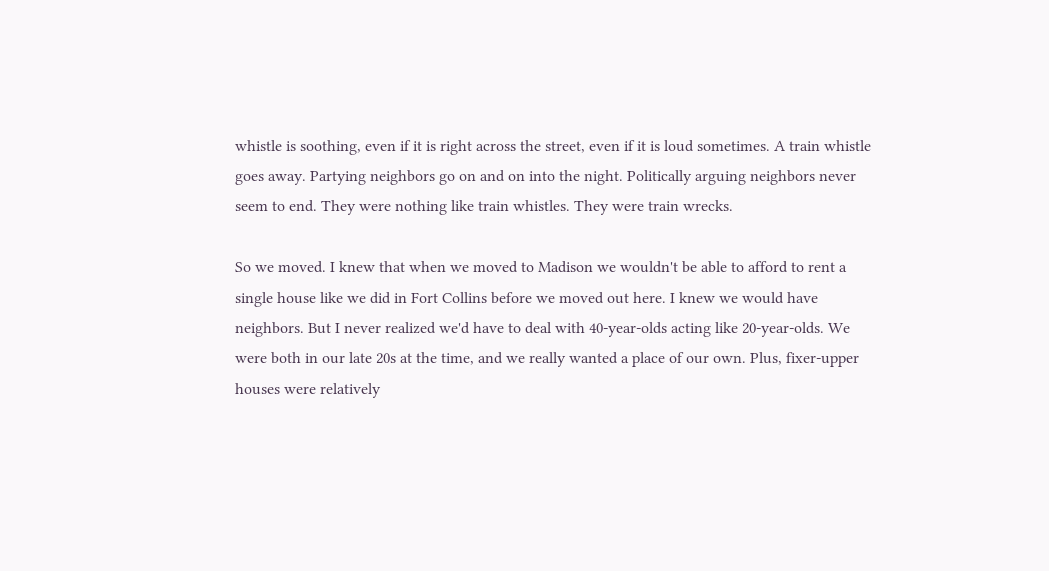whistle is soothing, even if it is right across the street, even if it is loud sometimes. A train whistle goes away. Partying neighbors go on and on into the night. Politically arguing neighbors never seem to end. They were nothing like train whistles. They were train wrecks.

So we moved. I knew that when we moved to Madison we wouldn't be able to afford to rent a single house like we did in Fort Collins before we moved out here. I knew we would have neighbors. But I never realized we'd have to deal with 40-year-olds acting like 20-year-olds. We were both in our late 20s at the time, and we really wanted a place of our own. Plus, fixer-upper houses were relatively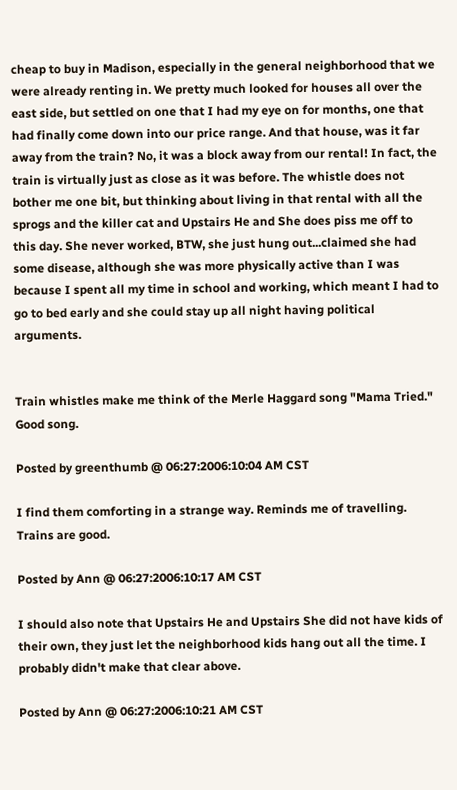cheap to buy in Madison, especially in the general neighborhood that we were already renting in. We pretty much looked for houses all over the east side, but settled on one that I had my eye on for months, one that had finally come down into our price range. And that house, was it far away from the train? No, it was a block away from our rental! In fact, the train is virtually just as close as it was before. The whistle does not bother me one bit, but thinking about living in that rental with all the sprogs and the killer cat and Upstairs He and She does piss me off to this day. She never worked, BTW, she just hung out...claimed she had some disease, although she was more physically active than I was because I spent all my time in school and working, which meant I had to go to bed early and she could stay up all night having political arguments.


Train whistles make me think of the Merle Haggard song "Mama Tried." Good song.

Posted by greenthumb @ 06:27:2006:10:04 AM CST

I find them comforting in a strange way. Reminds me of travelling. Trains are good.

Posted by Ann @ 06:27:2006:10:17 AM CST

I should also note that Upstairs He and Upstairs She did not have kids of their own, they just let the neighborhood kids hang out all the time. I probably didn't make that clear above.

Posted by Ann @ 06:27:2006:10:21 AM CST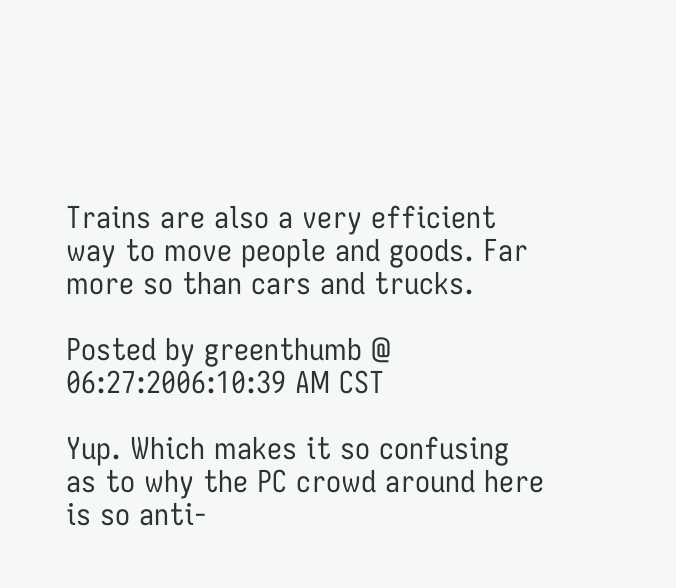Trains are also a very efficient way to move people and goods. Far more so than cars and trucks.

Posted by greenthumb @ 06:27:2006:10:39 AM CST

Yup. Which makes it so confusing as to why the PC crowd around here is so anti-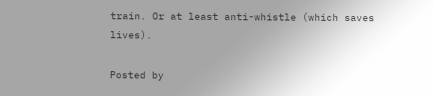train. Or at least anti-whistle (which saves lives).

Posted by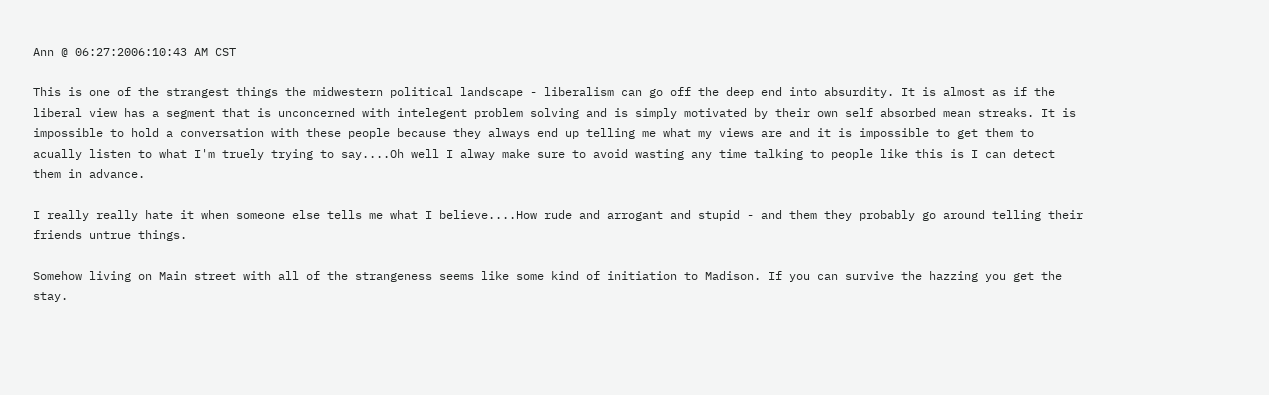Ann @ 06:27:2006:10:43 AM CST

This is one of the strangest things the midwestern political landscape - liberalism can go off the deep end into absurdity. It is almost as if the liberal view has a segment that is unconcerned with intelegent problem solving and is simply motivated by their own self absorbed mean streaks. It is impossible to hold a conversation with these people because they always end up telling me what my views are and it is impossible to get them to acually listen to what I'm truely trying to say....Oh well I alway make sure to avoid wasting any time talking to people like this is I can detect them in advance.

I really really hate it when someone else tells me what I believe....How rude and arrogant and stupid - and them they probably go around telling their friends untrue things.

Somehow living on Main street with all of the strangeness seems like some kind of initiation to Madison. If you can survive the hazzing you get the stay.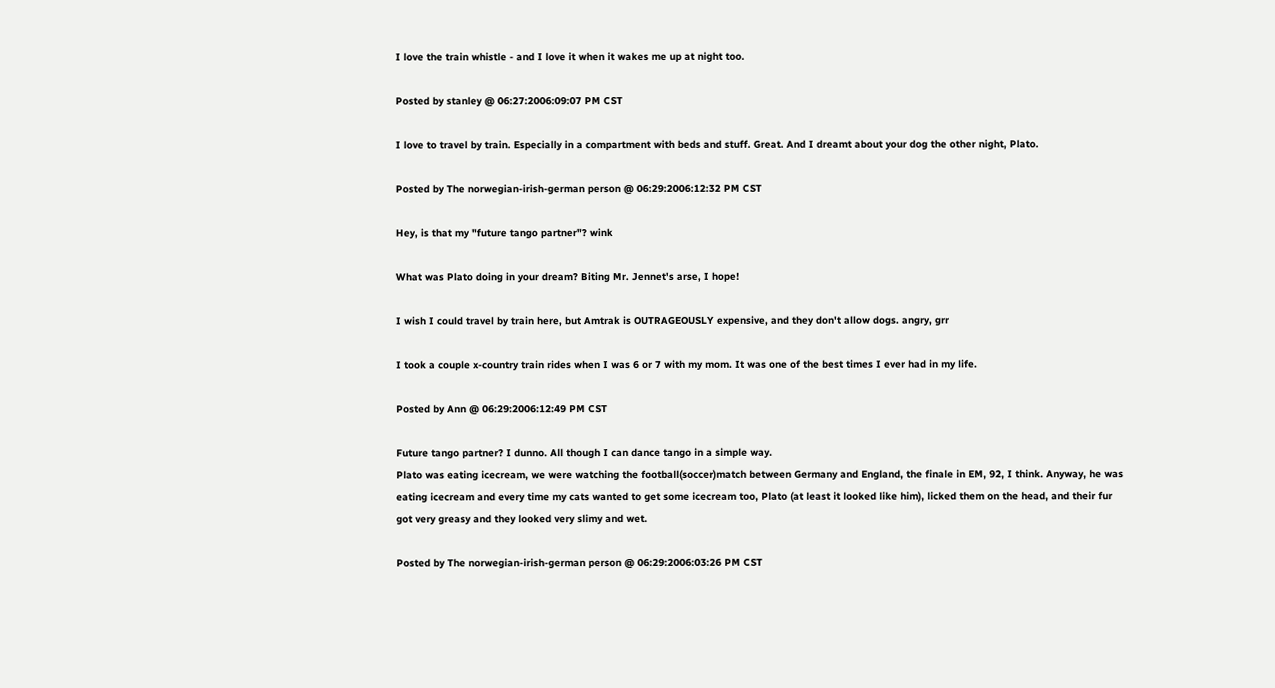I love the train whistle - and I love it when it wakes me up at night too.

Posted by stanley @ 06:27:2006:09:07 PM CST

I love to travel by train. Especially in a compartment with beds and stuff. Great. And I dreamt about your dog the other night, Plato.

Posted by The norwegian-irish-german person @ 06:29:2006:12:32 PM CST

Hey, is that my "future tango partner"? wink

What was Plato doing in your dream? Biting Mr. Jennet's arse, I hope!

I wish I could travel by train here, but Amtrak is OUTRAGEOUSLY expensive, and they don't allow dogs. angry, grr

I took a couple x-country train rides when I was 6 or 7 with my mom. It was one of the best times I ever had in my life.

Posted by Ann @ 06:29:2006:12:49 PM CST

Future tango partner? I dunno. All though I can dance tango in a simple way.
Plato was eating icecream, we were watching the football(soccer)match between Germany and England, the finale in EM, 92, I think. Anyway, he was eating icecream and every time my cats wanted to get some icecream too, Plato (at least it looked like him), licked them on the head, and their fur got very greasy and they looked very slimy and wet.

Posted by The norwegian-irish-german person @ 06:29:2006:03:26 PM CST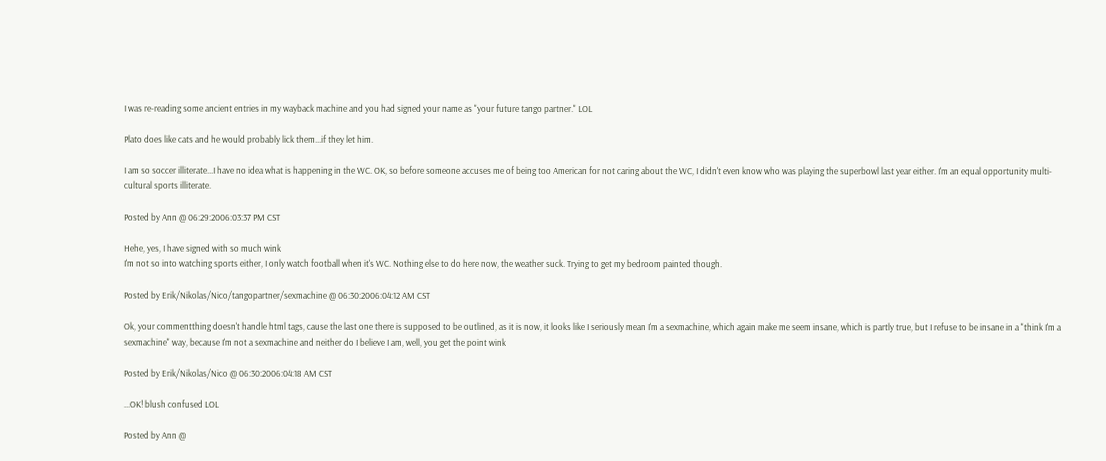I was re-reading some ancient entries in my wayback machine and you had signed your name as "your future tango partner." LOL

Plato does like cats and he would probably lick them...if they let him.

I am so soccer illiterate...I have no idea what is happening in the WC. OK, so before someone accuses me of being too American for not caring about the WC, I didn't even know who was playing the superbowl last year either. I'm an equal opportunity multi-cultural sports illiterate.

Posted by Ann @ 06:29:2006:03:37 PM CST

Hehe, yes, I have signed with so much wink
I'm not so into watching sports either, I only watch football when it's WC. Nothing else to do here now, the weather suck. Trying to get my bedroom painted though.

Posted by Erik/Nikolas/Nico/tangopartner/sexmachine @ 06:30:2006:04:12 AM CST

Ok, your commentthing doesn't handle html tags, cause the last one there is supposed to be outlined, as it is now, it looks like I seriously mean I'm a sexmachine, which again make me seem insane, which is partly true, but I refuse to be insane in a "think I'm a sexmachine" way, because I'm not a sexmachine and neither do I believe I am, well, you get the point wink

Posted by Erik/Nikolas/Nico @ 06:30:2006:04:18 AM CST

...OK! blush confused LOL

Posted by Ann @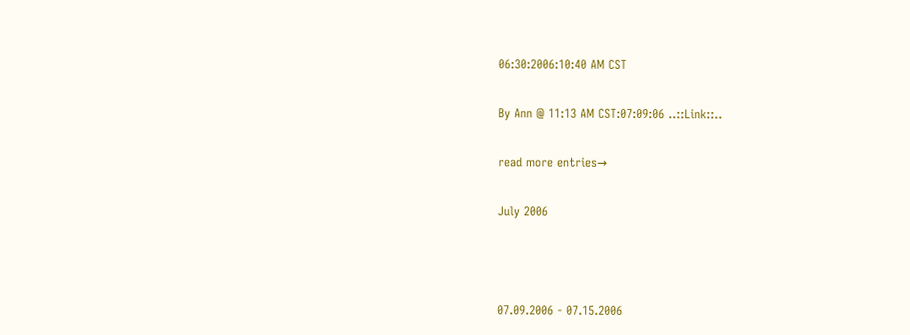06:30:2006:10:40 AM CST

By Ann @ 11:13 AM CST:07:09:06 ..::Link::..

read more entries→

July 2006



07.09.2006 - 07.15.2006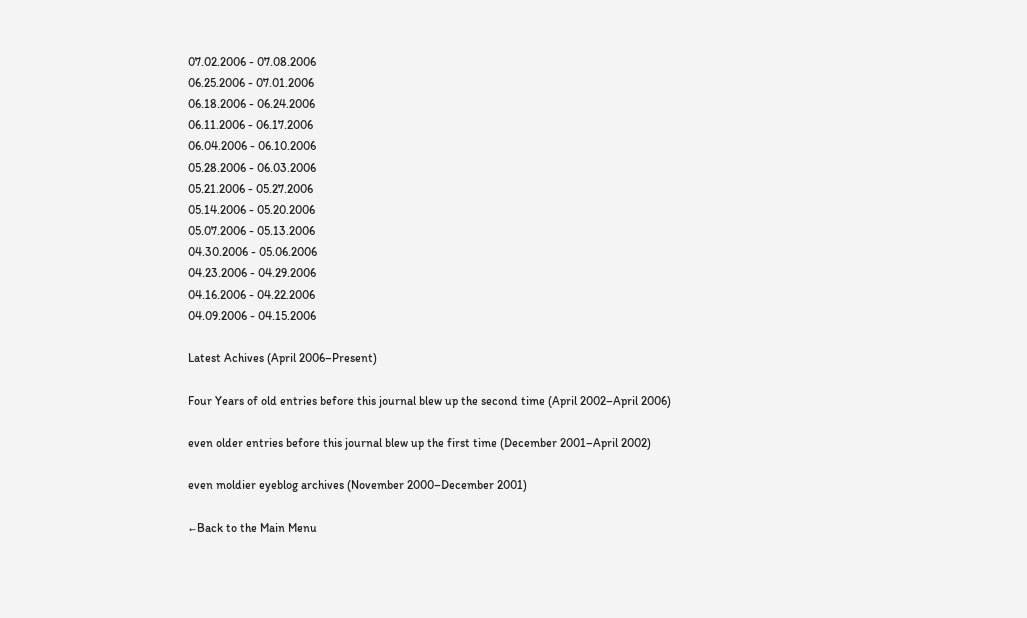07.02.2006 - 07.08.2006
06.25.2006 - 07.01.2006
06.18.2006 - 06.24.2006
06.11.2006 - 06.17.2006
06.04.2006 - 06.10.2006
05.28.2006 - 06.03.2006
05.21.2006 - 05.27.2006
05.14.2006 - 05.20.2006
05.07.2006 - 05.13.2006
04.30.2006 - 05.06.2006
04.23.2006 - 04.29.2006
04.16.2006 - 04.22.2006
04.09.2006 - 04.15.2006

Latest Achives (April 2006–Present)

Four Years of old entries before this journal blew up the second time (April 2002–April 2006)

even older entries before this journal blew up the first time (December 2001–April 2002)

even moldier eyeblog archives (November 2000–December 2001)

←Back to the Main Menu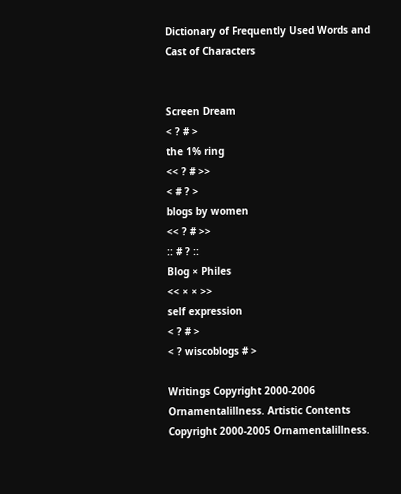Dictionary of Frequently Used Words and Cast of Characters


Screen Dream
< ? # >
the 1% ring
<< ? # >>
< # ? >
blogs by women
<< ? # >>
:: # ? ::
Blog × Philes
<< × × >>
self expression
< ? # >
< ? wiscoblogs # >

Writings Copyright 2000-2006 Ornamentalillness. Artistic Contents Copyright 2000-2005 Ornamentalillness.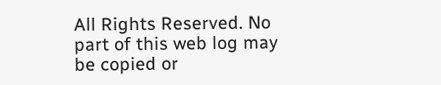All Rights Reserved. No part of this web log may be copied or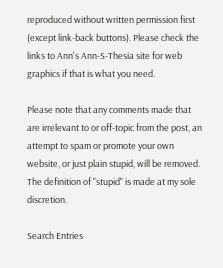reproduced without written permission first (except link-back buttons). Please check the links to Ann's Ann-S-Thesia site for web graphics if that is what you need.

Please note that any comments made that are irrelevant to or off-topic from the post, an attempt to spam or promote your own website, or just plain stupid, will be removed. The definition of "stupid" is made at my sole discretion.

Search Entries